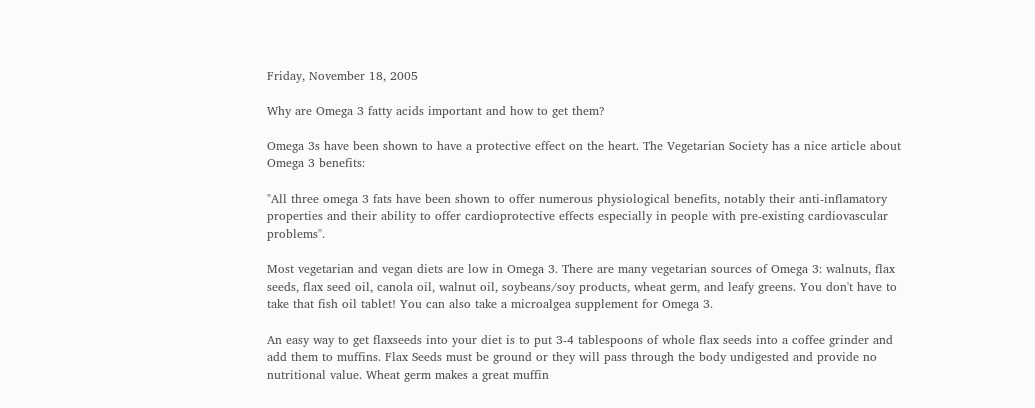Friday, November 18, 2005

Why are Omega 3 fatty acids important and how to get them?

Omega 3s have been shown to have a protective effect on the heart. The Vegetarian Society has a nice article about Omega 3 benefits:

"All three omega 3 fats have been shown to offer numerous physiological benefits, notably their anti-inflamatory properties and their ability to offer cardioprotective effects especially in people with pre-existing cardiovascular problems".

Most vegetarian and vegan diets are low in Omega 3. There are many vegetarian sources of Omega 3: walnuts, flax seeds, flax seed oil, canola oil, walnut oil, soybeans/soy products, wheat germ, and leafy greens. You don't have to take that fish oil tablet! You can also take a microalgea supplement for Omega 3.

An easy way to get flaxseeds into your diet is to put 3-4 tablespoons of whole flax seeds into a coffee grinder and add them to muffins. Flax Seeds must be ground or they will pass through the body undigested and provide no nutritional value. Wheat germ makes a great muffin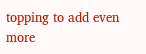topping to add even more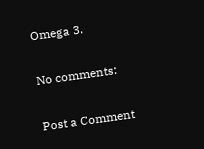Omega 3.

No comments:

Post a Comment